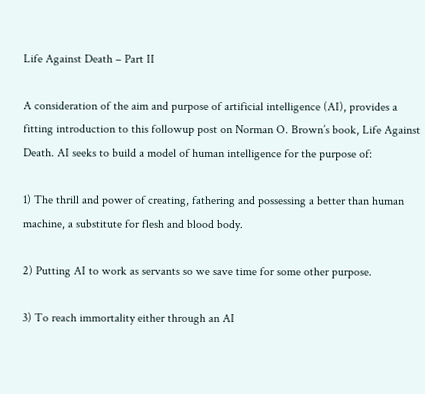Life Against Death – Part II

A consideration of the aim and purpose of artificial intelligence (AI), provides a fitting introduction to this followup post on Norman O. Brown’s book, Life Against Death. AI seeks to build a model of human intelligence for the purpose of:

1) The thrill and power of creating, fathering and possessing a better than human machine, a substitute for flesh and blood body.

2) Putting AI to work as servants so we save time for some other purpose.

3) To reach immortality either through an AI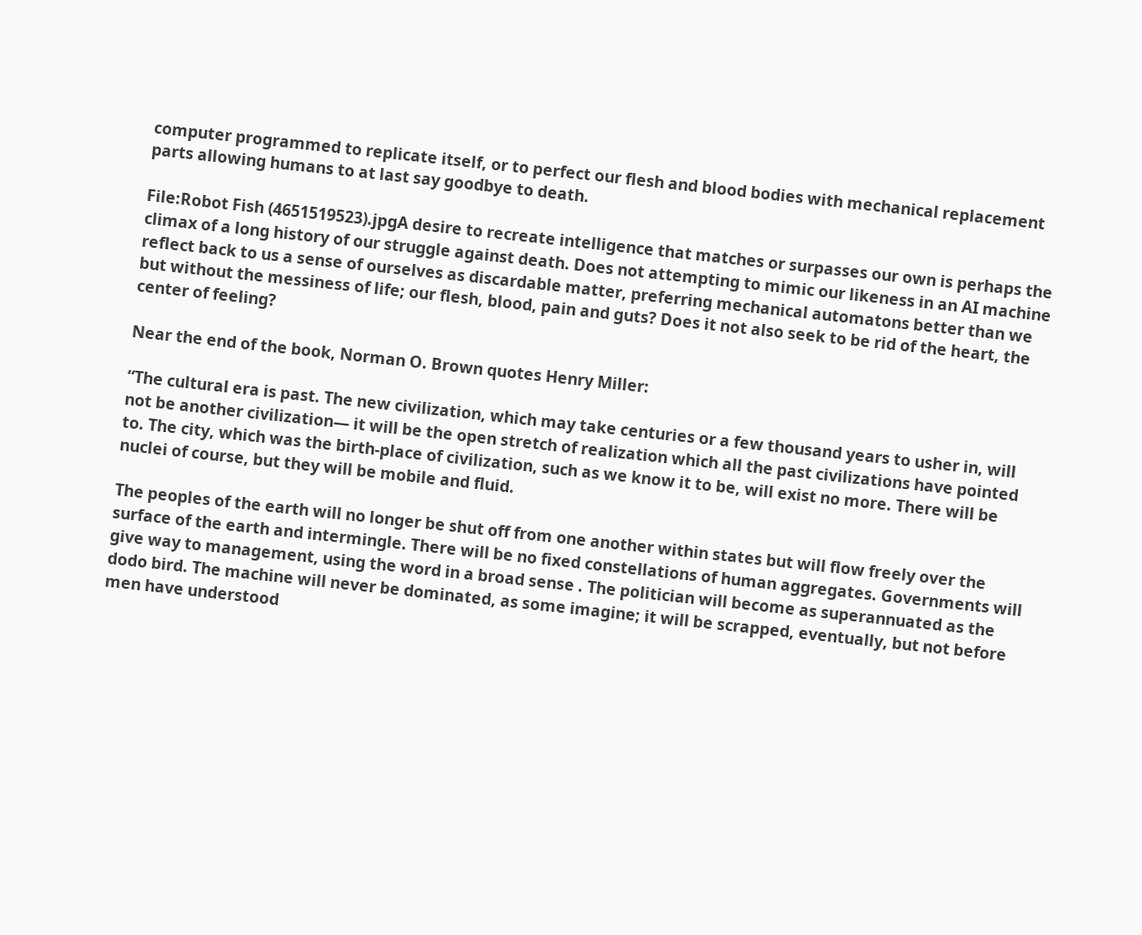computer programmed to replicate itself, or to perfect our flesh and blood bodies with mechanical replacement parts allowing humans to at last say goodbye to death.

File:Robot Fish (4651519523).jpgA desire to recreate intelligence that matches or surpasses our own is perhaps the climax of a long history of our struggle against death. Does not attempting to mimic our likeness in an AI machine reflect back to us a sense of ourselves as discardable matter, preferring mechanical automatons better than we but without the messiness of life; our flesh, blood, pain and guts? Does it not also seek to be rid of the heart, the center of feeling?

Near the end of the book, Norman O. Brown quotes Henry Miller:

“The cultural era is past. The new civilization, which may take centuries or a few thousand years to usher in, will not be another civilization— it will be the open stretch of realization which all the past civilizations have pointed to. The city, which was the birth-place of civilization, such as we know it to be, will exist no more. There will be nuclei of course, but they will be mobile and fluid.

The peoples of the earth will no longer be shut off from one another within states but will flow freely over the surface of the earth and intermingle. There will be no fixed constellations of human aggregates. Governments will give way to management, using the word in a broad sense . The politician will become as superannuated as the dodo bird. The machine will never be dominated, as some imagine; it will be scrapped, eventually, but not before men have understood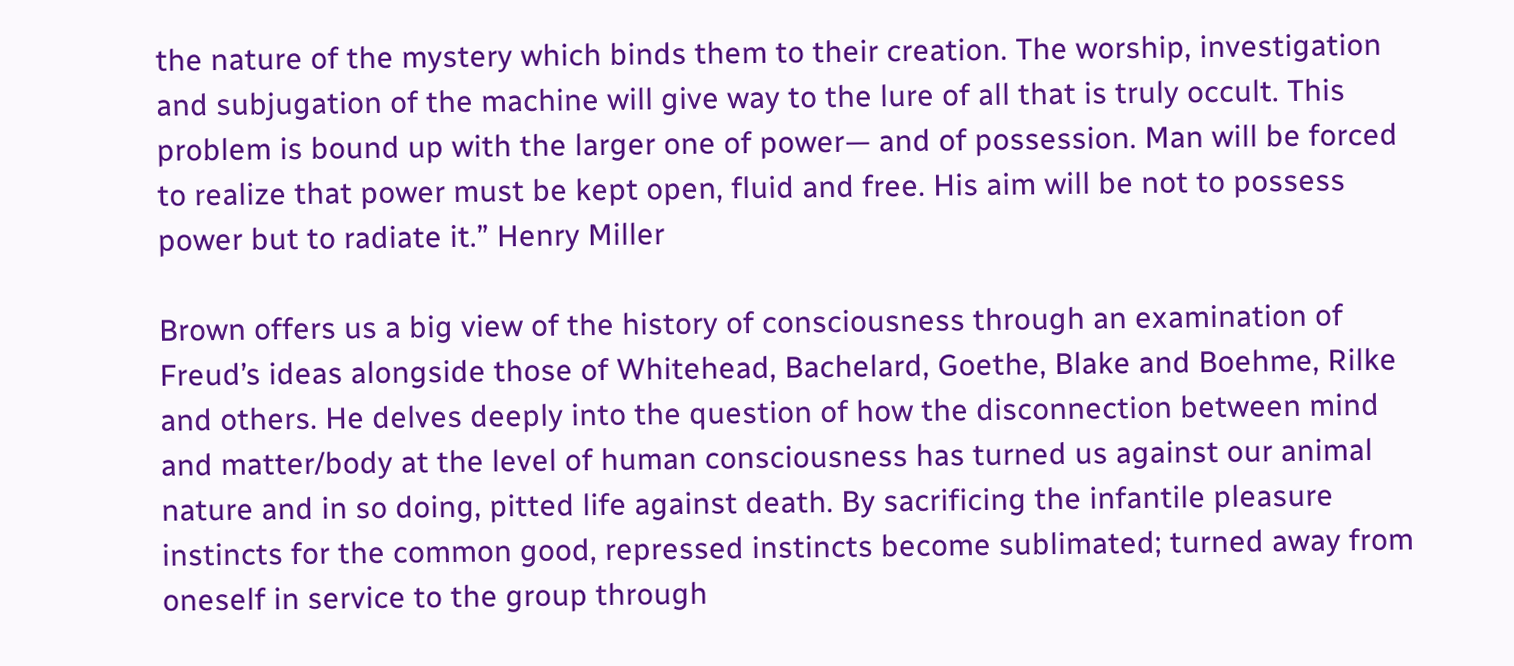the nature of the mystery which binds them to their creation. The worship, investigation and subjugation of the machine will give way to the lure of all that is truly occult. This problem is bound up with the larger one of power— and of possession. Man will be forced to realize that power must be kept open, fluid and free. His aim will be not to possess power but to radiate it.” Henry Miller

Brown offers us a big view of the history of consciousness through an examination of Freud’s ideas alongside those of Whitehead, Bachelard, Goethe, Blake and Boehme, Rilke and others. He delves deeply into the question of how the disconnection between mind and matter/body at the level of human consciousness has turned us against our animal nature and in so doing, pitted life against death. By sacrificing the infantile pleasure instincts for the common good, repressed instincts become sublimated; turned away from oneself in service to the group through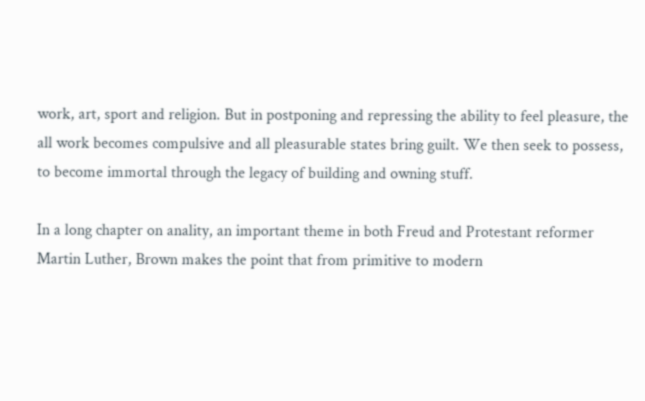work, art, sport and religion. But in postponing and repressing the ability to feel pleasure, the all work becomes compulsive and all pleasurable states bring guilt. We then seek to possess, to become immortal through the legacy of building and owning stuff.

In a long chapter on anality, an important theme in both Freud and Protestant reformer Martin Luther, Brown makes the point that from primitive to modern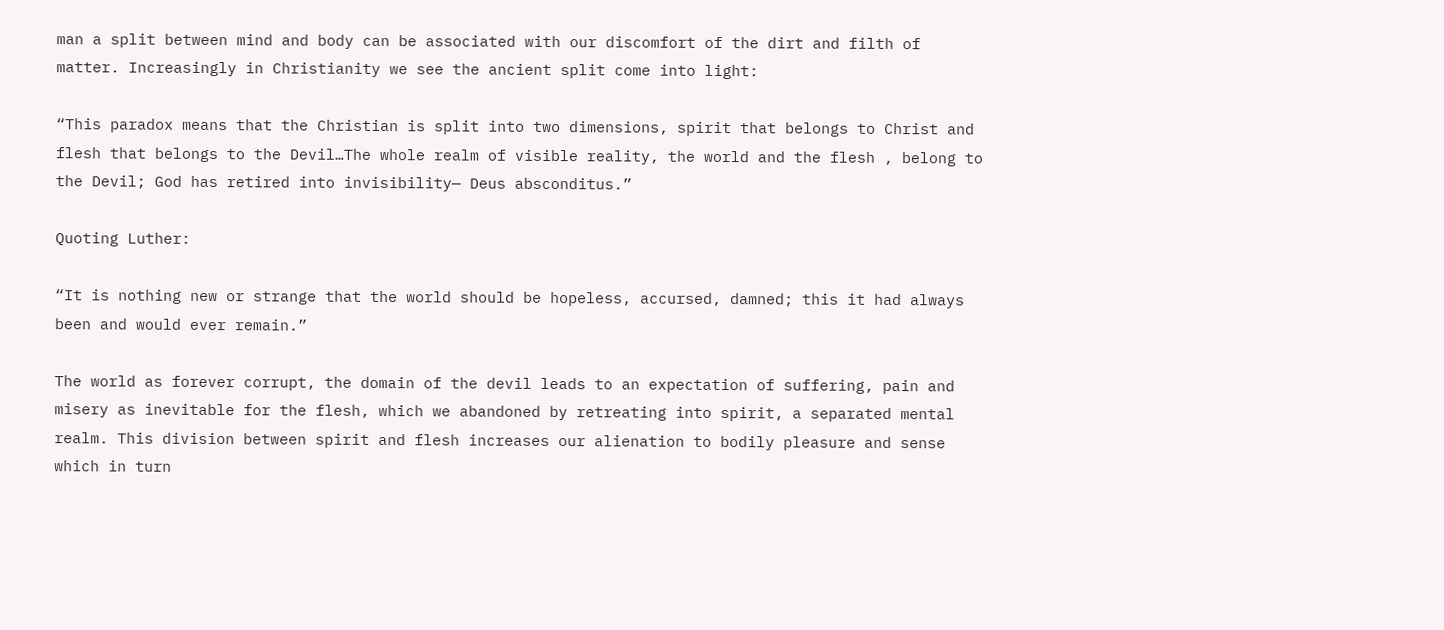man a split between mind and body can be associated with our discomfort of the dirt and filth of matter. Increasingly in Christianity we see the ancient split come into light:

“This paradox means that the Christian is split into two dimensions, spirit that belongs to Christ and flesh that belongs to the Devil…The whole realm of visible reality, the world and the flesh , belong to the Devil; God has retired into invisibility— Deus absconditus.”

Quoting Luther:

“It is nothing new or strange that the world should be hopeless, accursed, damned; this it had always been and would ever remain.”

The world as forever corrupt, the domain of the devil leads to an expectation of suffering, pain and misery as inevitable for the flesh, which we abandoned by retreating into spirit, a separated mental realm. This division between spirit and flesh increases our alienation to bodily pleasure and sense which in turn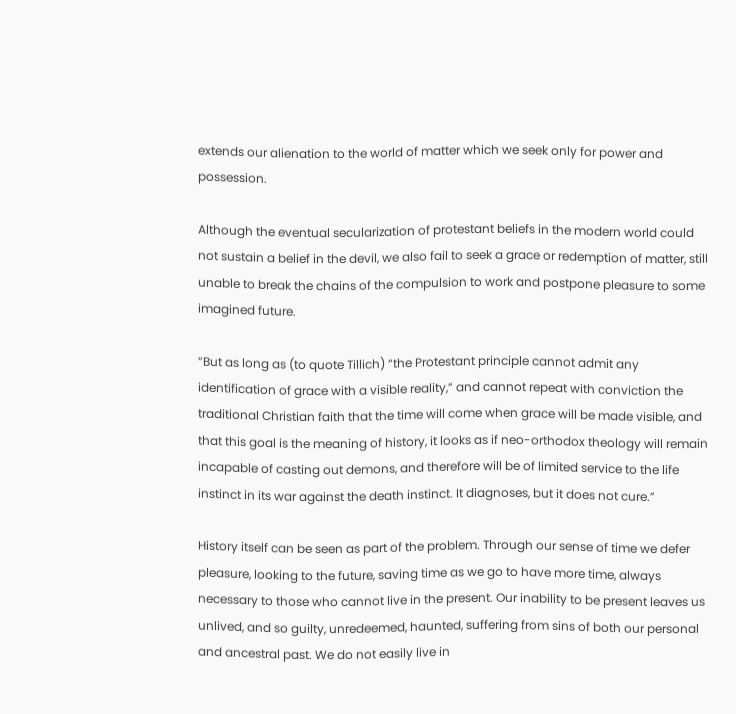extends our alienation to the world of matter which we seek only for power and possession.

Although the eventual secularization of protestant beliefs in the modern world could not sustain a belief in the devil, we also fail to seek a grace or redemption of matter, still unable to break the chains of the compulsion to work and postpone pleasure to some imagined future.

“But as long as (to quote Tillich) “the Protestant principle cannot admit any identification of grace with a visible reality,” and cannot repeat with conviction the traditional Christian faith that the time will come when grace will be made visible, and that this goal is the meaning of history, it looks as if neo-orthodox theology will remain incapable of casting out demons, and therefore will be of limited service to the life instinct in its war against the death instinct. It diagnoses, but it does not cure.”

History itself can be seen as part of the problem. Through our sense of time we defer pleasure, looking to the future, saving time as we go to have more time, always necessary to those who cannot live in the present. Our inability to be present leaves us unlived, and so guilty, unredeemed, haunted, suffering from sins of both our personal and ancestral past. We do not easily live in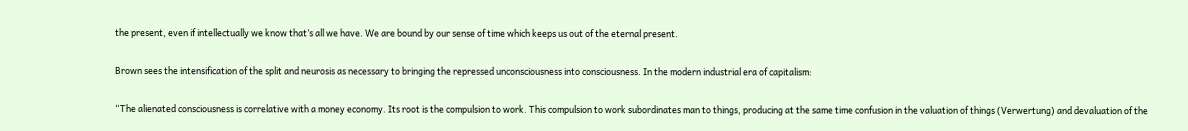the present, even if intellectually we know that’s all we have. We are bound by our sense of time which keeps us out of the eternal present.

Brown sees the intensification of the split and neurosis as necessary to bringing the repressed unconsciousness into consciousness. In the modern industrial era of capitalism:

“The alienated consciousness is correlative with a money economy. Its root is the compulsion to work. This compulsion to work subordinates man to things, producing at the same time confusion in the valuation of things (Verwertung) and devaluation of the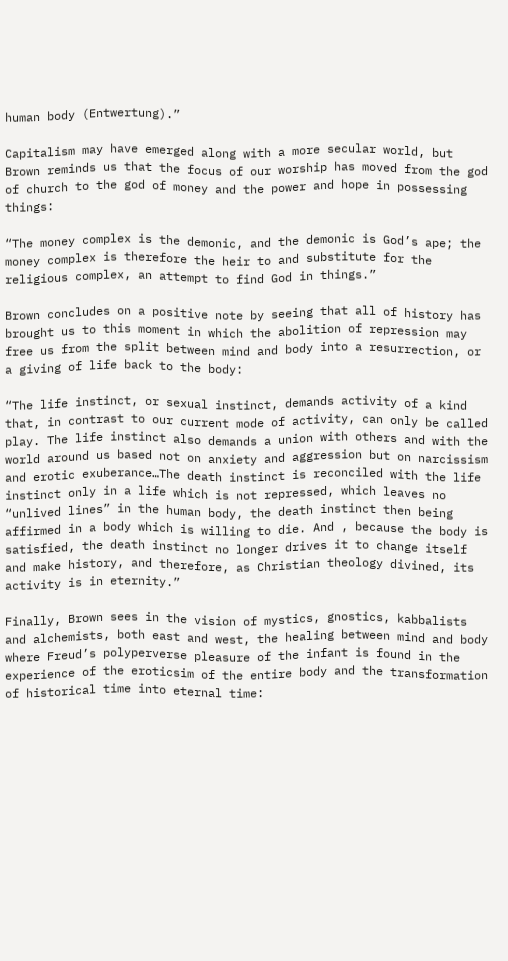human body (Entwertung).”

Capitalism may have emerged along with a more secular world, but Brown reminds us that the focus of our worship has moved from the god of church to the god of money and the power and hope in possessing things:

“The money complex is the demonic, and the demonic is God’s ape; the money complex is therefore the heir to and substitute for the religious complex, an attempt to find God in things.”

Brown concludes on a positive note by seeing that all of history has brought us to this moment in which the abolition of repression may free us from the split between mind and body into a resurrection, or a giving of life back to the body:

“The life instinct, or sexual instinct, demands activity of a kind that, in contrast to our current mode of activity, can only be called play. The life instinct also demands a union with others and with the world around us based not on anxiety and aggression but on narcissism and erotic exuberance…The death instinct is reconciled with the life instinct only in a life which is not repressed, which leaves no “unlived lines” in the human body, the death instinct then being affirmed in a body which is willing to die. And , because the body is satisfied, the death instinct no longer drives it to change itself and make history, and therefore, as Christian theology divined, its activity is in eternity.”

Finally, Brown sees in the vision of mystics, gnostics, kabbalists and alchemists, both east and west, the healing between mind and body where Freud’s polyperverse pleasure of the infant is found in the experience of the eroticsim of the entire body and the transformation of historical time into eternal time: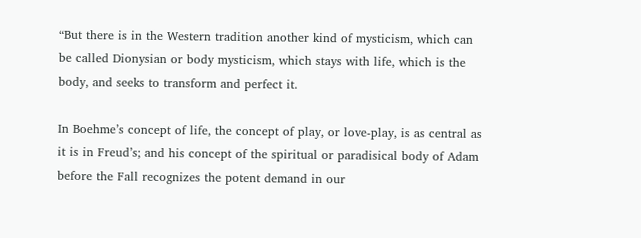“But there is in the Western tradition another kind of mysticism, which can be called Dionysian or body mysticism, which stays with life, which is the body, and seeks to transform and perfect it.

In Boehme’s concept of life, the concept of play, or love-play, is as central as it is in Freud’s; and his concept of the spiritual or paradisical body of Adam before the Fall recognizes the potent demand in our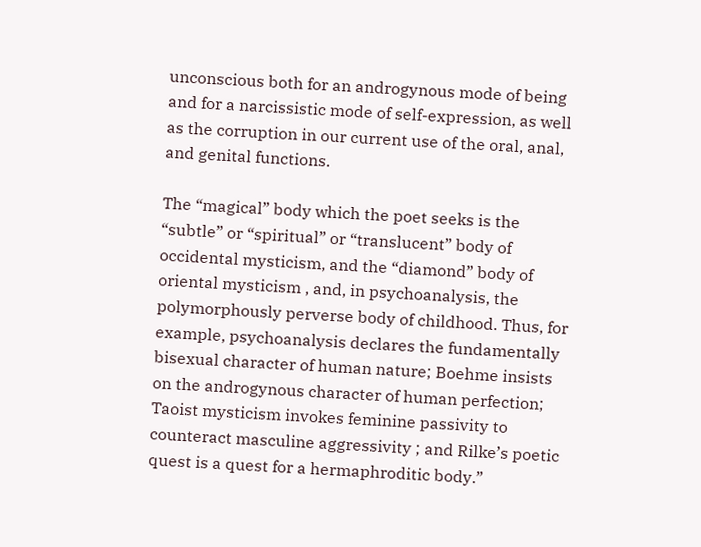unconscious both for an androgynous mode of being and for a narcissistic mode of self-expression, as well as the corruption in our current use of the oral, anal, and genital functions.

The “magical” body which the poet seeks is the “subtle” or “spiritual” or “translucent” body of occidental mysticism, and the “diamond” body of oriental mysticism , and, in psychoanalysis, the polymorphously perverse body of childhood. Thus, for example, psychoanalysis declares the fundamentally bisexual character of human nature; Boehme insists on the androgynous character of human perfection; Taoist mysticism invokes feminine passivity to counteract masculine aggressivity ; and Rilke’s poetic quest is a quest for a hermaphroditic body.”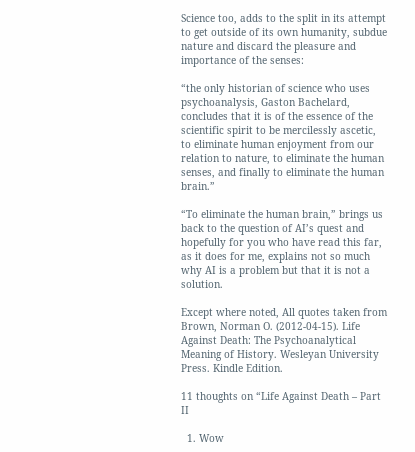Science too, adds to the split in its attempt to get outside of its own humanity, subdue nature and discard the pleasure and importance of the senses:

“the only historian of science who uses psychoanalysis, Gaston Bachelard, concludes that it is of the essence of the scientific spirit to be mercilessly ascetic, to eliminate human enjoyment from our relation to nature, to eliminate the human senses, and finally to eliminate the human brain.”

“To eliminate the human brain,” brings us back to the question of AI’s quest and hopefully for you who have read this far, as it does for me, explains not so much why AI is a problem but that it is not a solution.

Except where noted, All quotes taken from Brown, Norman O. (2012-04-15). Life Against Death: The Psychoanalytical Meaning of History. Wesleyan University Press. Kindle Edition.

11 thoughts on “Life Against Death – Part II

  1. Wow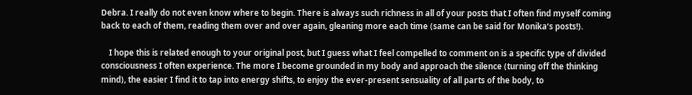Debra. I really do not even know where to begin. There is always such richness in all of your posts that I often find myself coming back to each of them, reading them over and over again, gleaning more each time (same can be said for Monika’s posts!).

    I hope this is related enough to your original post, but I guess what I feel compelled to comment on is a specific type of divided consciousness I often experience. The more I become grounded in my body and approach the silence (turning off the thinking mind), the easier I find it to tap into energy shifts, to enjoy the ever-present sensuality of all parts of the body, to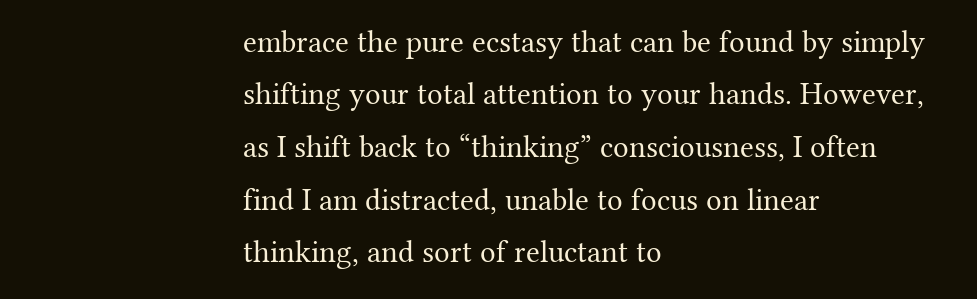embrace the pure ecstasy that can be found by simply shifting your total attention to your hands. However, as I shift back to “thinking” consciousness, I often find I am distracted, unable to focus on linear thinking, and sort of reluctant to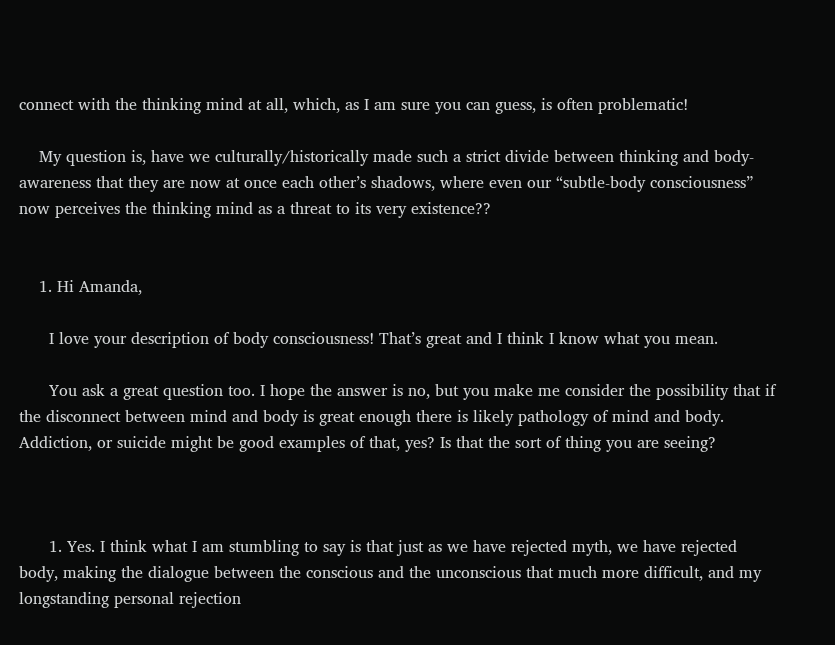connect with the thinking mind at all, which, as I am sure you can guess, is often problematic!

    My question is, have we culturally/historically made such a strict divide between thinking and body-awareness that they are now at once each other’s shadows, where even our “subtle-body consciousness” now perceives the thinking mind as a threat to its very existence??


    1. Hi Amanda,

      I love your description of body consciousness! That’s great and I think I know what you mean.

      You ask a great question too. I hope the answer is no, but you make me consider the possibility that if the disconnect between mind and body is great enough there is likely pathology of mind and body. Addiction, or suicide might be good examples of that, yes? Is that the sort of thing you are seeing?



      1. Yes. I think what I am stumbling to say is that just as we have rejected myth, we have rejected body, making the dialogue between the conscious and the unconscious that much more difficult, and my longstanding personal rejection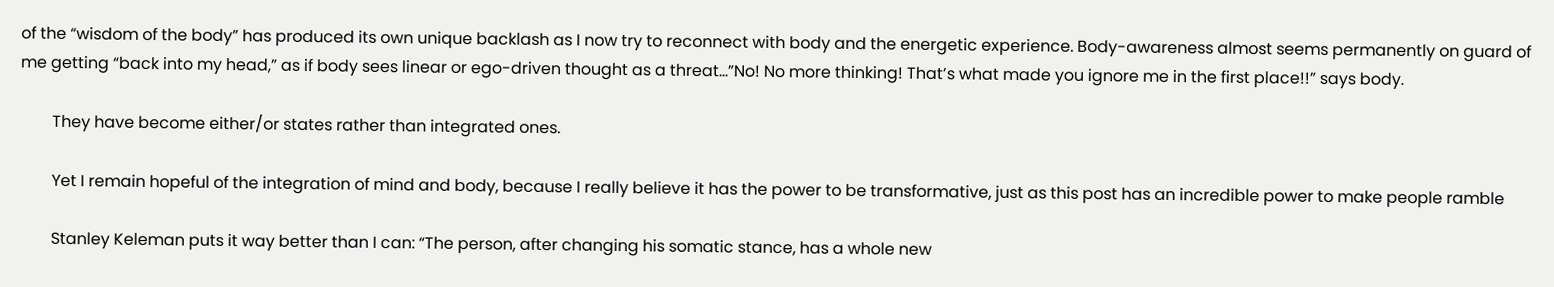of the “wisdom of the body” has produced its own unique backlash as I now try to reconnect with body and the energetic experience. Body-awareness almost seems permanently on guard of me getting “back into my head,” as if body sees linear or ego-driven thought as a threat…”No! No more thinking! That’s what made you ignore me in the first place!!” says body.

        They have become either/or states rather than integrated ones.

        Yet I remain hopeful of the integration of mind and body, because I really believe it has the power to be transformative, just as this post has an incredible power to make people ramble

        Stanley Keleman puts it way better than I can: “The person, after changing his somatic stance, has a whole new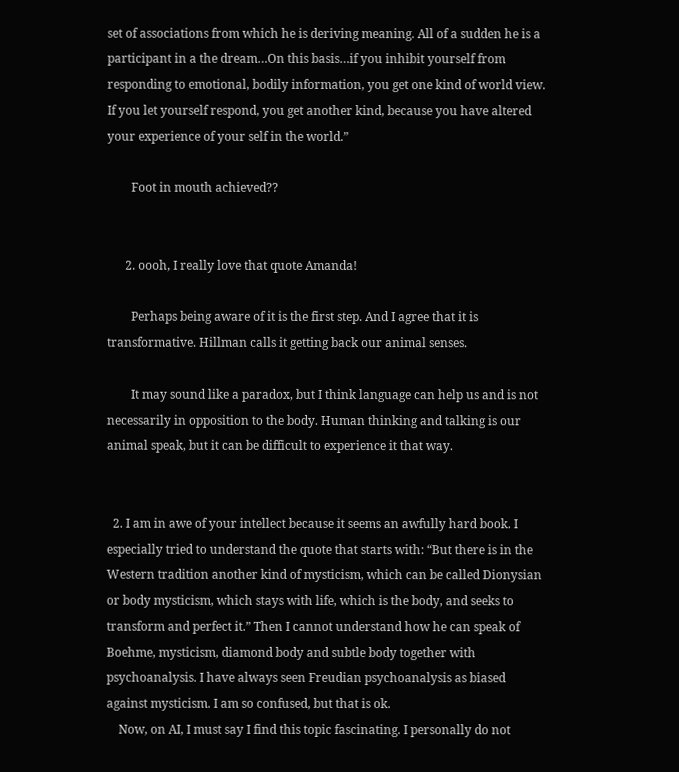set of associations from which he is deriving meaning. All of a sudden he is a participant in a the dream…On this basis…if you inhibit yourself from responding to emotional, bodily information, you get one kind of world view. If you let yourself respond, you get another kind, because you have altered your experience of your self in the world.”

        Foot in mouth achieved??


      2. oooh, I really love that quote Amanda!

        Perhaps being aware of it is the first step. And I agree that it is transformative. Hillman calls it getting back our animal senses.

        It may sound like a paradox, but I think language can help us and is not necessarily in opposition to the body. Human thinking and talking is our animal speak, but it can be difficult to experience it that way.


  2. I am in awe of your intellect because it seems an awfully hard book. I especially tried to understand the quote that starts with: “But there is in the Western tradition another kind of mysticism, which can be called Dionysian or body mysticism, which stays with life, which is the body, and seeks to transform and perfect it.” Then I cannot understand how he can speak of Boehme, mysticism, diamond body and subtle body together with psychoanalysis. I have always seen Freudian psychoanalysis as biased against mysticism. I am so confused, but that is ok.
    Now, on AI, I must say I find this topic fascinating. I personally do not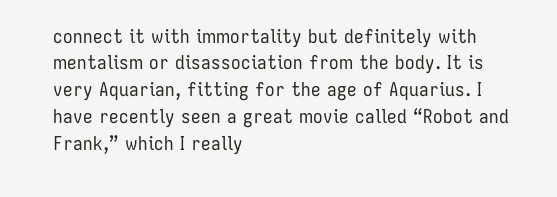connect it with immortality but definitely with mentalism or disassociation from the body. It is very Aquarian, fitting for the age of Aquarius. I have recently seen a great movie called “Robot and Frank,” which I really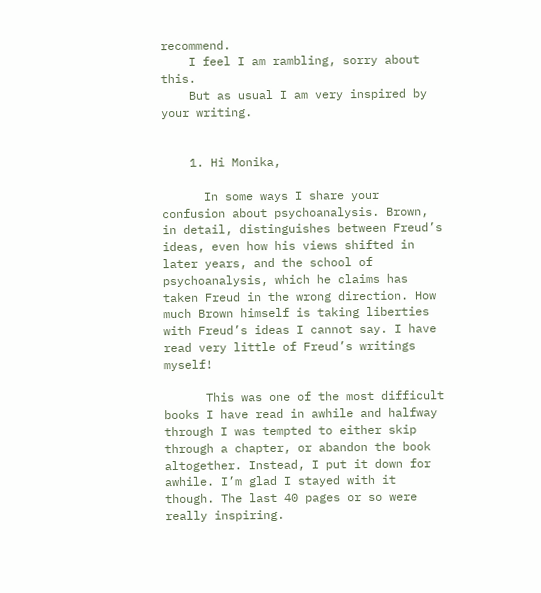recommend.
    I feel I am rambling, sorry about this.
    But as usual I am very inspired by your writing.


    1. Hi Monika,

      In some ways I share your confusion about psychoanalysis. Brown, in detail, distinguishes between Freud’s ideas, even how his views shifted in later years, and the school of psychoanalysis, which he claims has taken Freud in the wrong direction. How much Brown himself is taking liberties with Freud’s ideas I cannot say. I have read very little of Freud’s writings myself!

      This was one of the most difficult books I have read in awhile and halfway through I was tempted to either skip through a chapter, or abandon the book altogether. Instead, I put it down for awhile. I’m glad I stayed with it though. The last 40 pages or so were really inspiring.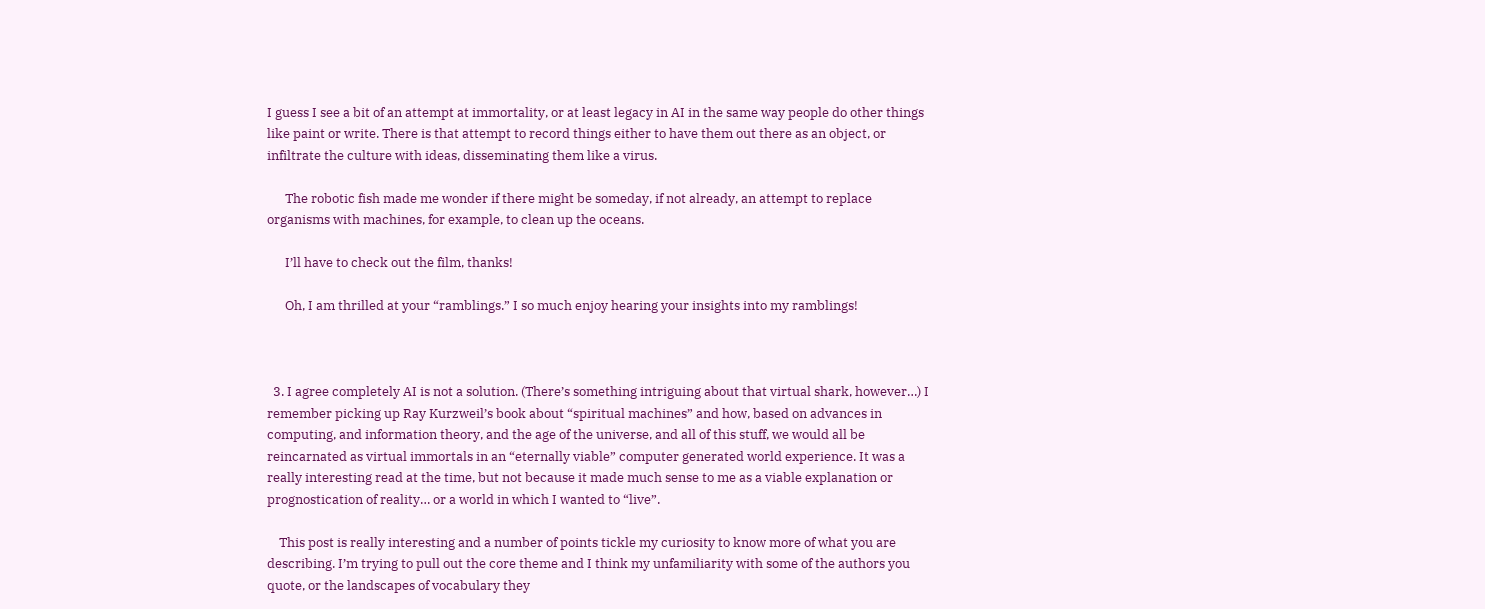I guess I see a bit of an attempt at immortality, or at least legacy in AI in the same way people do other things like paint or write. There is that attempt to record things either to have them out there as an object, or infiltrate the culture with ideas, disseminating them like a virus.

      The robotic fish made me wonder if there might be someday, if not already, an attempt to replace organisms with machines, for example, to clean up the oceans.

      I’ll have to check out the film, thanks!

      Oh, I am thrilled at your “ramblings.” I so much enjoy hearing your insights into my ramblings!



  3. I agree completely AI is not a solution. (There’s something intriguing about that virtual shark, however…) I remember picking up Ray Kurzweil’s book about “spiritual machines” and how, based on advances in computing, and information theory, and the age of the universe, and all of this stuff, we would all be reincarnated as virtual immortals in an “eternally viable” computer generated world experience. It was a really interesting read at the time, but not because it made much sense to me as a viable explanation or prognostication of reality… or a world in which I wanted to “live”.

    This post is really interesting and a number of points tickle my curiosity to know more of what you are describing. I’m trying to pull out the core theme and I think my unfamiliarity with some of the authors you quote, or the landscapes of vocabulary they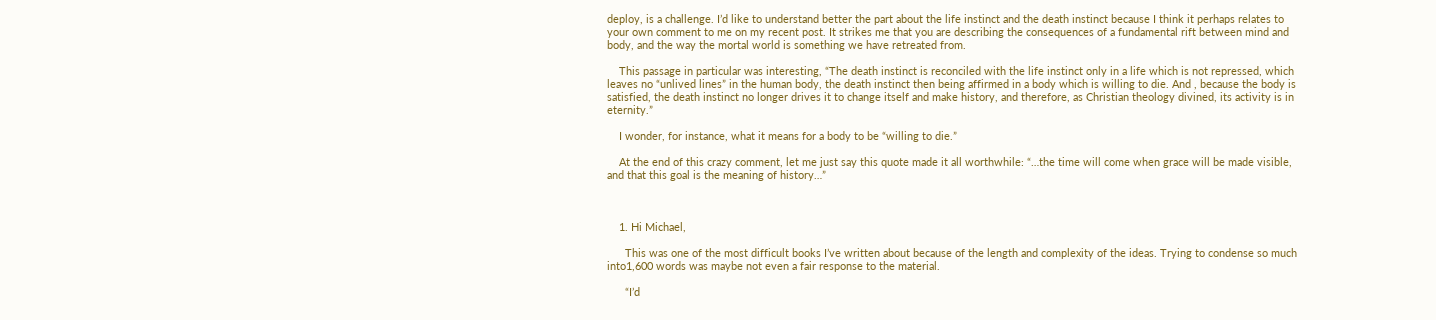deploy, is a challenge. I’d like to understand better the part about the life instinct and the death instinct because I think it perhaps relates to your own comment to me on my recent post. It strikes me that you are describing the consequences of a fundamental rift between mind and body, and the way the mortal world is something we have retreated from.

    This passage in particular was interesting, “The death instinct is reconciled with the life instinct only in a life which is not repressed, which leaves no “unlived lines” in the human body, the death instinct then being affirmed in a body which is willing to die. And , because the body is satisfied, the death instinct no longer drives it to change itself and make history, and therefore, as Christian theology divined, its activity is in eternity.”

    I wonder, for instance, what it means for a body to be “willing to die.”

    At the end of this crazy comment, let me just say this quote made it all worthwhile: “…the time will come when grace will be made visible, and that this goal is the meaning of history…”



    1. Hi Michael,

      This was one of the most difficult books I’ve written about because of the length and complexity of the ideas. Trying to condense so much into1,600 words was maybe not even a fair response to the material.

      “I’d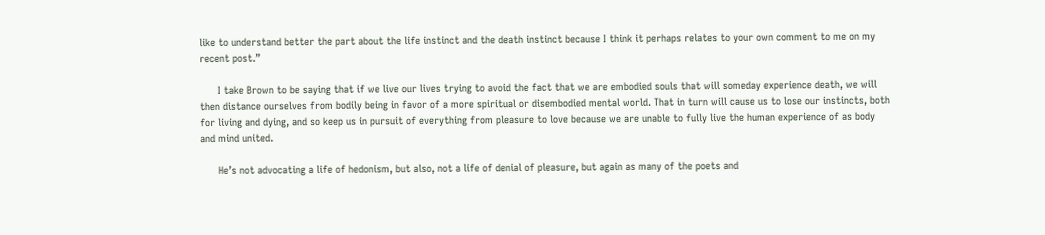like to understand better the part about the life instinct and the death instinct because I think it perhaps relates to your own comment to me on my recent post.”

      I take Brown to be saying that if we live our lives trying to avoid the fact that we are embodied souls that will someday experience death, we will then distance ourselves from bodily being in favor of a more spiritual or disembodied mental world. That in turn will cause us to lose our instincts, both for living and dying, and so keep us in pursuit of everything from pleasure to love because we are unable to fully live the human experience of as body and mind united.

      He’s not advocating a life of hedonism, but also, not a life of denial of pleasure, but again as many of the poets and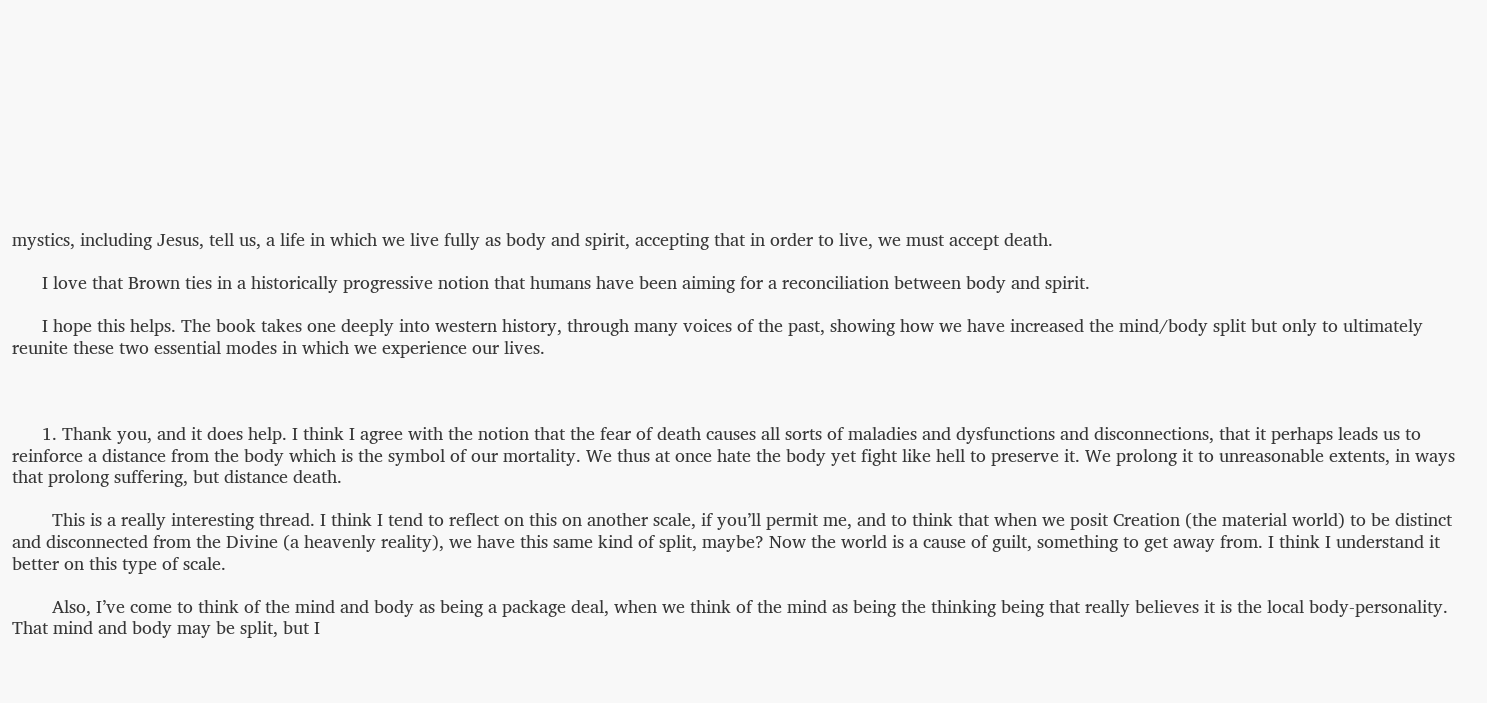mystics, including Jesus, tell us, a life in which we live fully as body and spirit, accepting that in order to live, we must accept death.

      I love that Brown ties in a historically progressive notion that humans have been aiming for a reconciliation between body and spirit.

      I hope this helps. The book takes one deeply into western history, through many voices of the past, showing how we have increased the mind/body split but only to ultimately reunite these two essential modes in which we experience our lives.



      1. Thank you, and it does help. I think I agree with the notion that the fear of death causes all sorts of maladies and dysfunctions and disconnections, that it perhaps leads us to reinforce a distance from the body which is the symbol of our mortality. We thus at once hate the body yet fight like hell to preserve it. We prolong it to unreasonable extents, in ways that prolong suffering, but distance death.

        This is a really interesting thread. I think I tend to reflect on this on another scale, if you’ll permit me, and to think that when we posit Creation (the material world) to be distinct and disconnected from the Divine (a heavenly reality), we have this same kind of split, maybe? Now the world is a cause of guilt, something to get away from. I think I understand it better on this type of scale.

        Also, I’ve come to think of the mind and body as being a package deal, when we think of the mind as being the thinking being that really believes it is the local body-personality. That mind and body may be split, but I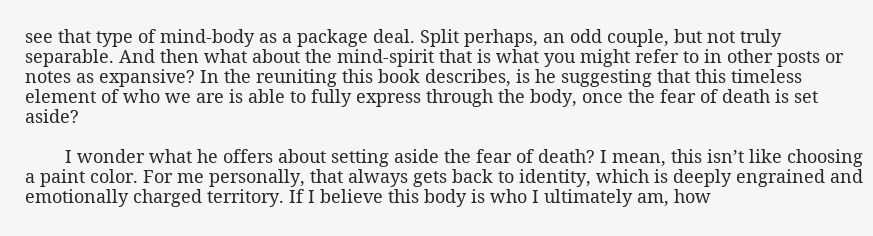see that type of mind-body as a package deal. Split perhaps, an odd couple, but not truly separable. And then what about the mind-spirit that is what you might refer to in other posts or notes as expansive? In the reuniting this book describes, is he suggesting that this timeless element of who we are is able to fully express through the body, once the fear of death is set aside?

        I wonder what he offers about setting aside the fear of death? I mean, this isn’t like choosing a paint color. For me personally, that always gets back to identity, which is deeply engrained and emotionally charged territory. If I believe this body is who I ultimately am, how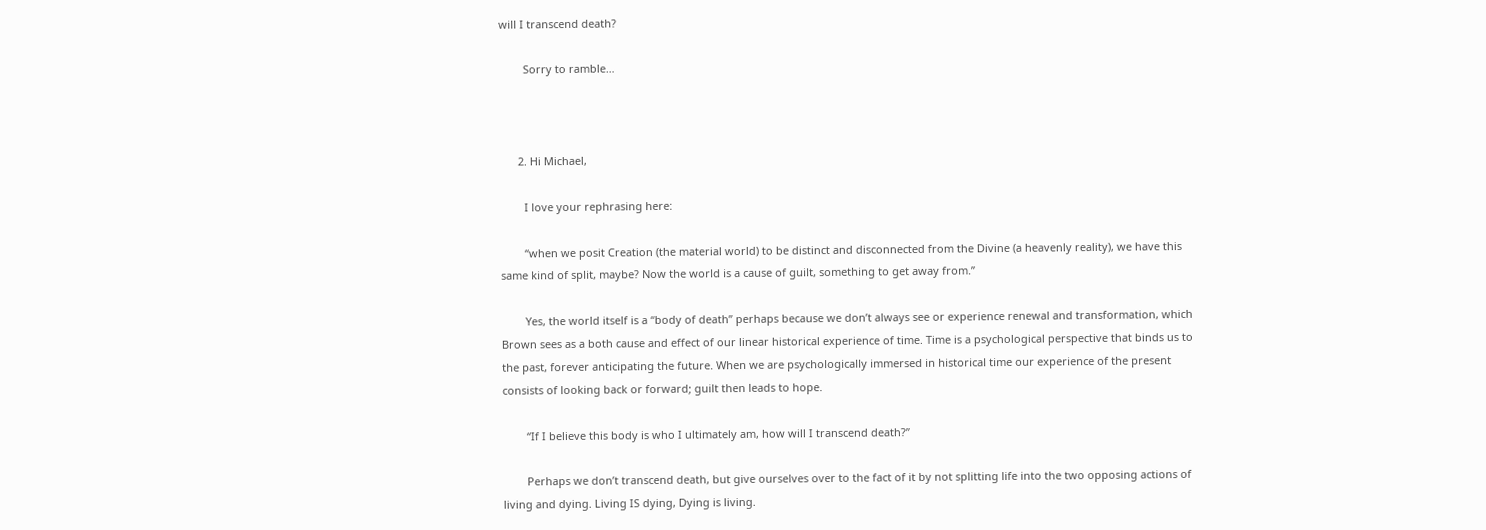will I transcend death?

        Sorry to ramble…



      2. Hi Michael,

        I love your rephrasing here:

        “when we posit Creation (the material world) to be distinct and disconnected from the Divine (a heavenly reality), we have this same kind of split, maybe? Now the world is a cause of guilt, something to get away from.”

        Yes, the world itself is a “body of death” perhaps because we don’t always see or experience renewal and transformation, which Brown sees as a both cause and effect of our linear historical experience of time. Time is a psychological perspective that binds us to the past, forever anticipating the future. When we are psychologically immersed in historical time our experience of the present consists of looking back or forward; guilt then leads to hope.

        “If I believe this body is who I ultimately am, how will I transcend death?”

        Perhaps we don’t transcend death, but give ourselves over to the fact of it by not splitting life into the two opposing actions of living and dying. Living IS dying, Dying is living.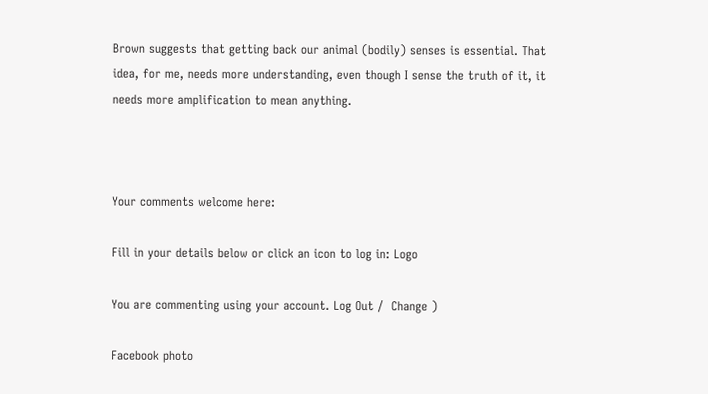Brown suggests that getting back our animal (bodily) senses is essential. That idea, for me, needs more understanding, even though I sense the truth of it, it needs more amplification to mean anything.



Your comments welcome here:

Fill in your details below or click an icon to log in: Logo

You are commenting using your account. Log Out /  Change )

Facebook photo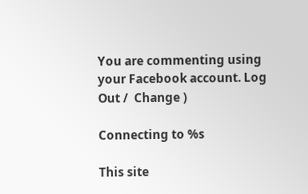You are commenting using your Facebook account. Log Out /  Change )

Connecting to %s

This site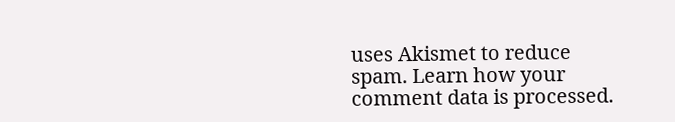uses Akismet to reduce spam. Learn how your comment data is processed.